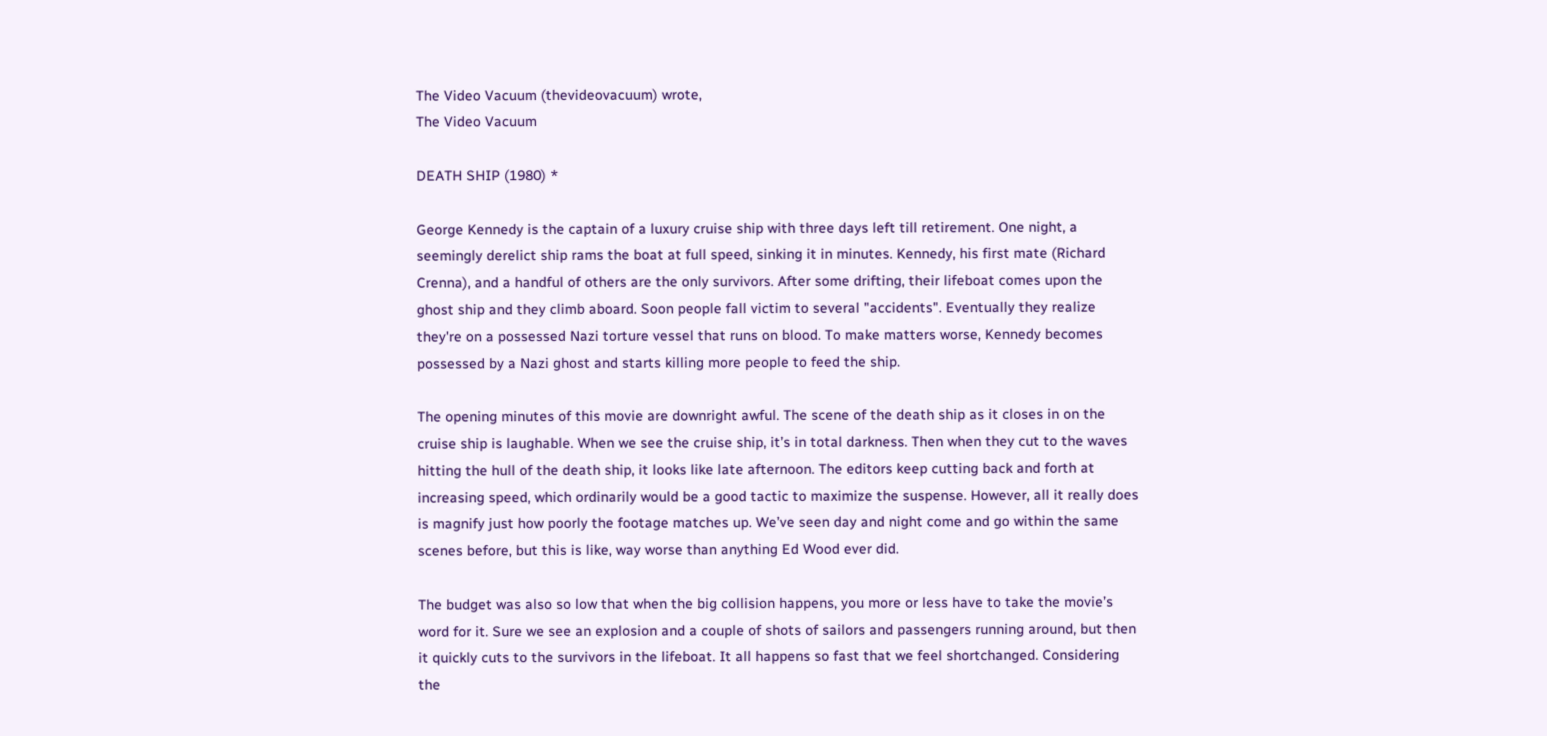The Video Vacuum (thevideovacuum) wrote,
The Video Vacuum

DEATH SHIP (1980) *

George Kennedy is the captain of a luxury cruise ship with three days left till retirement. One night, a seemingly derelict ship rams the boat at full speed, sinking it in minutes. Kennedy, his first mate (Richard Crenna), and a handful of others are the only survivors. After some drifting, their lifeboat comes upon the ghost ship and they climb aboard. Soon people fall victim to several "accidents". Eventually they realize they're on a possessed Nazi torture vessel that runs on blood. To make matters worse, Kennedy becomes possessed by a Nazi ghost and starts killing more people to feed the ship.

The opening minutes of this movie are downright awful. The scene of the death ship as it closes in on the cruise ship is laughable. When we see the cruise ship, it’s in total darkness. Then when they cut to the waves hitting the hull of the death ship, it looks like late afternoon. The editors keep cutting back and forth at increasing speed, which ordinarily would be a good tactic to maximize the suspense. However, all it really does is magnify just how poorly the footage matches up. We’ve seen day and night come and go within the same scenes before, but this is like, way worse than anything Ed Wood ever did.

The budget was also so low that when the big collision happens, you more or less have to take the movie’s word for it. Sure we see an explosion and a couple of shots of sailors and passengers running around, but then it quickly cuts to the survivors in the lifeboat. It all happens so fast that we feel shortchanged. Considering the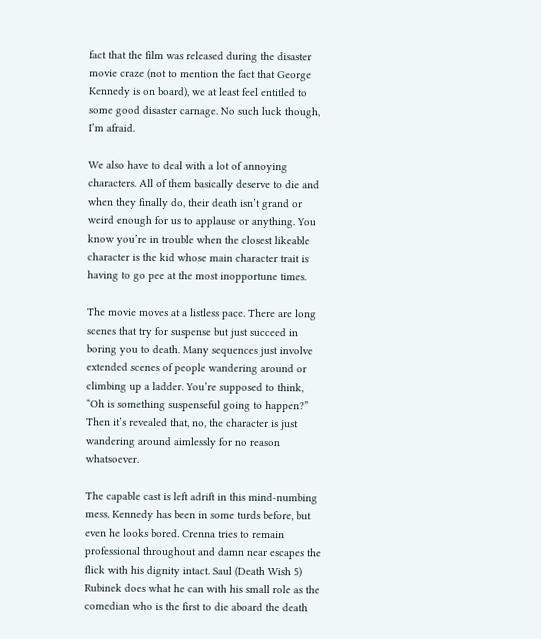fact that the film was released during the disaster movie craze (not to mention the fact that George Kennedy is on board), we at least feel entitled to some good disaster carnage. No such luck though, I’m afraid.

We also have to deal with a lot of annoying characters. All of them basically deserve to die and when they finally do, their death isn’t grand or weird enough for us to applause or anything. You know you’re in trouble when the closest likeable character is the kid whose main character trait is having to go pee at the most inopportune times.

The movie moves at a listless pace. There are long scenes that try for suspense but just succeed in boring you to death. Many sequences just involve extended scenes of people wandering around or climbing up a ladder. You’re supposed to think, “Oh is something suspenseful going to happen?” Then it’s revealed that, no, the character is just wandering around aimlessly for no reason whatsoever.

The capable cast is left adrift in this mind-numbing mess. Kennedy has been in some turds before, but even he looks bored. Crenna tries to remain professional throughout and damn near escapes the flick with his dignity intact. Saul (Death Wish 5) Rubinek does what he can with his small role as the comedian who is the first to die aboard the death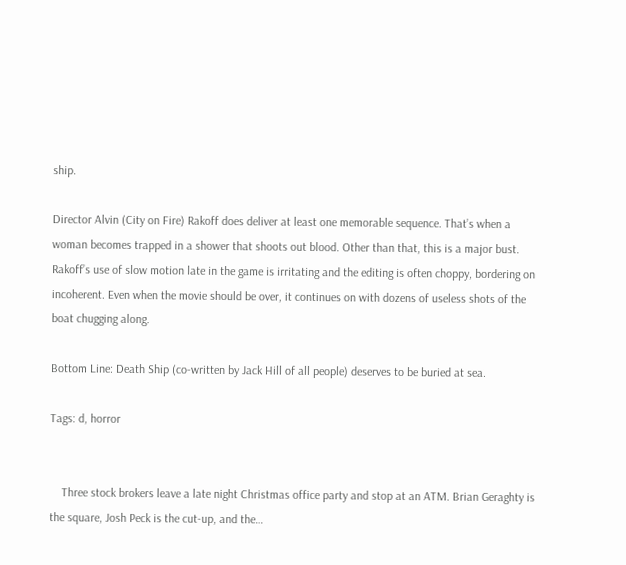ship.

Director Alvin (City on Fire) Rakoff does deliver at least one memorable sequence. That’s when a woman becomes trapped in a shower that shoots out blood. Other than that, this is a major bust. Rakoff’s use of slow motion late in the game is irritating and the editing is often choppy, bordering on incoherent. Even when the movie should be over, it continues on with dozens of useless shots of the boat chugging along.

Bottom Line: Death Ship (co-written by Jack Hill of all people) deserves to be buried at sea.

Tags: d, horror


    Three stock brokers leave a late night Christmas office party and stop at an ATM. Brian Geraghty is the square, Josh Peck is the cut-up, and the…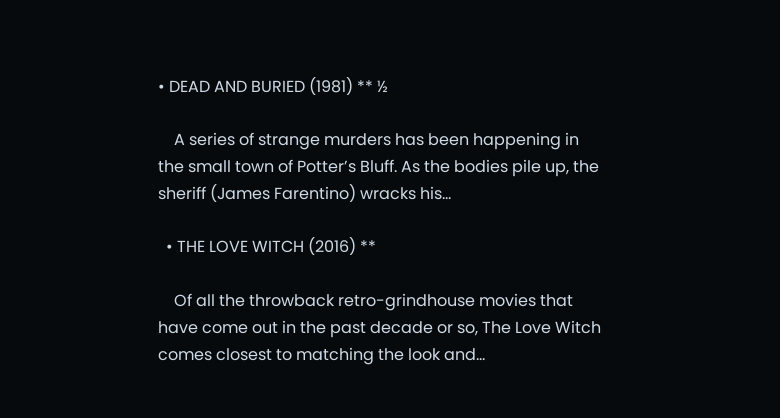• DEAD AND BURIED (1981) ** ½

    A series of strange murders has been happening in the small town of Potter’s Bluff. As the bodies pile up, the sheriff (James Farentino) wracks his…

  • THE LOVE WITCH (2016) **

    Of all the throwback retro-grindhouse movies that have come out in the past decade or so, The Love Witch comes closest to matching the look and…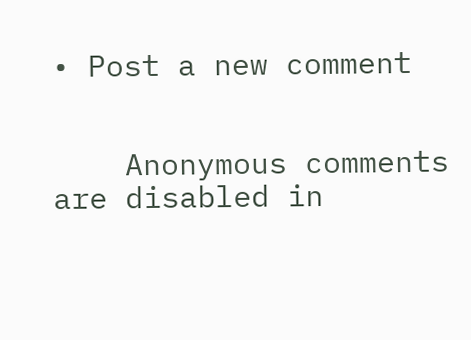• Post a new comment


    Anonymous comments are disabled in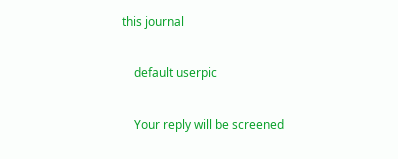this journal

    default userpic

    Your reply will be screened